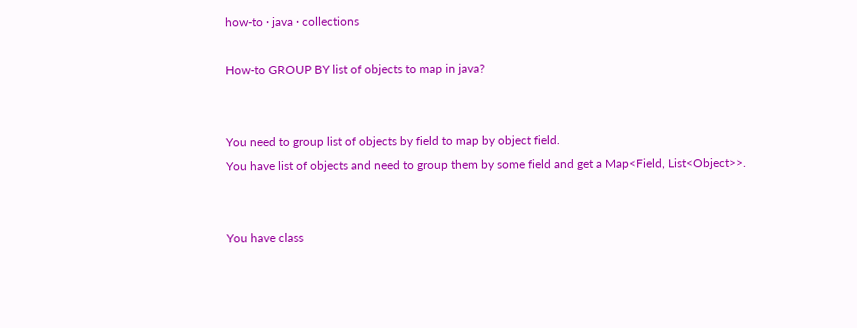how-to · java · collections

How-to GROUP BY list of objects to map in java?


You need to group list of objects by field to map by object field.
You have list of objects and need to group them by some field and get a Map<Field, List<Object>>.


You have class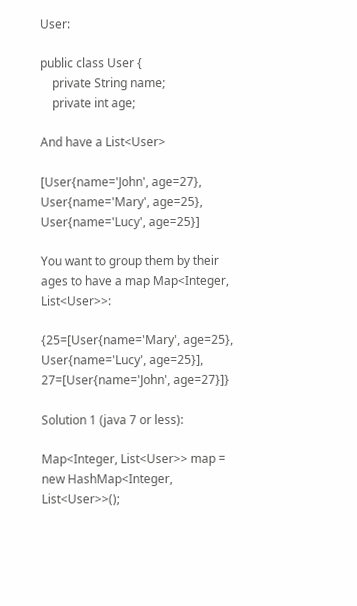User:

public class User {
    private String name;
    private int age;

And have a List<User>

[User{name='John', age=27}, User{name='Mary', age=25}, User{name='Lucy', age=25}]

You want to group them by their ages to have a map Map<Integer, List<User>>:

{25=[User{name='Mary', age=25}, User{name='Lucy', age=25}], 27=[User{name='John', age=27}]}

Solution 1 (java 7 or less):

Map<Integer, List<User>> map = new HashMap<Integer, List<User>>();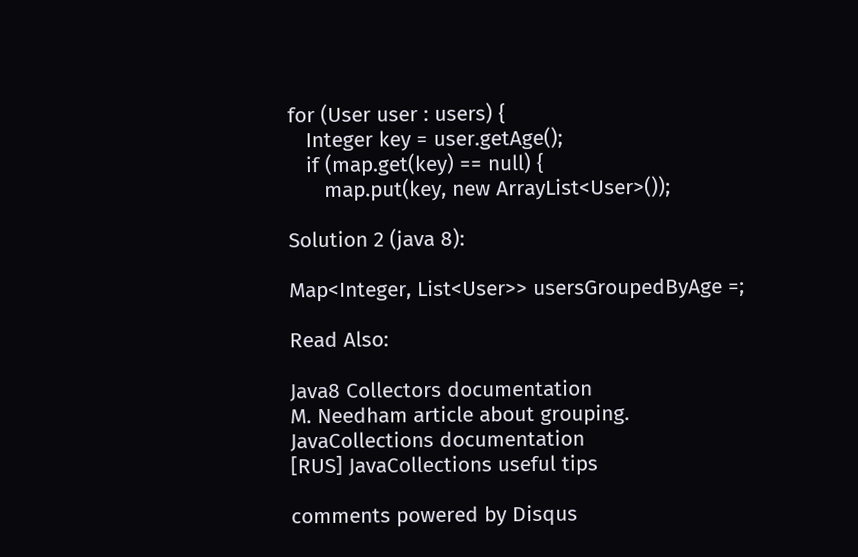for (User user : users) {
   Integer key = user.getAge();
   if (map.get(key) == null) {
      map.put(key, new ArrayList<User>());

Solution 2 (java 8):

Map<Integer, List<User>> usersGroupedByAge =;

Read Also:

Java8 Collectors documentation
M. Needham article about grouping.
JavaCollections documentation
[RUS] JavaCollections useful tips

comments powered by Disqus